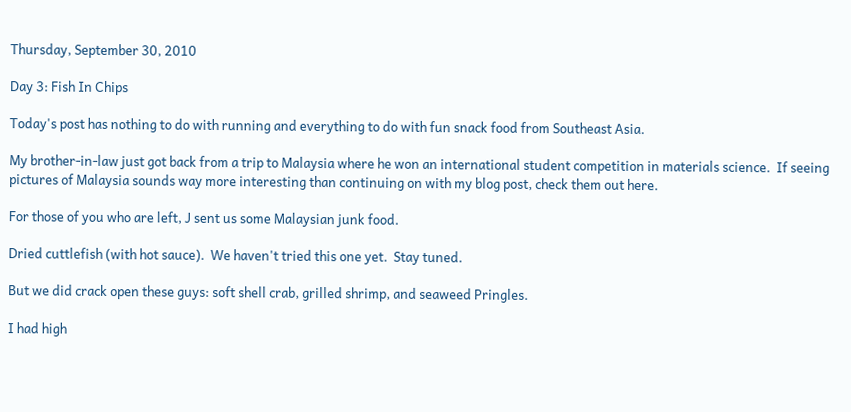Thursday, September 30, 2010

Day 3: Fish In Chips

Today's post has nothing to do with running and everything to do with fun snack food from Southeast Asia.

My brother-in-law just got back from a trip to Malaysia where he won an international student competition in materials science.  If seeing pictures of Malaysia sounds way more interesting than continuing on with my blog post, check them out here.

For those of you who are left, J sent us some Malaysian junk food.

Dried cuttlefish (with hot sauce).  We haven't tried this one yet.  Stay tuned.

But we did crack open these guys: soft shell crab, grilled shrimp, and seaweed Pringles.

I had high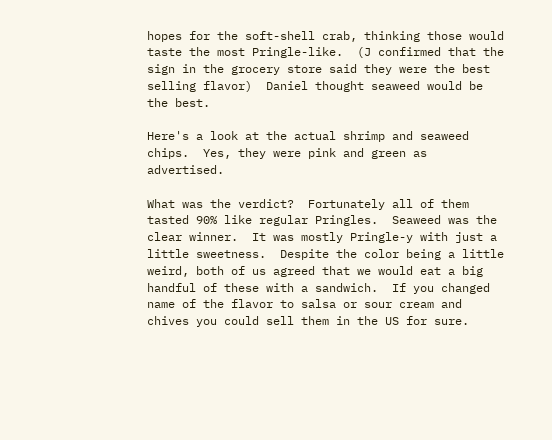hopes for the soft-shell crab, thinking those would taste the most Pringle-like.  (J confirmed that the sign in the grocery store said they were the best selling flavor)  Daniel thought seaweed would be the best.

Here's a look at the actual shrimp and seaweed chips.  Yes, they were pink and green as advertised.

What was the verdict?  Fortunately all of them tasted 90% like regular Pringles.  Seaweed was the clear winner.  It was mostly Pringle-y with just a little sweetness.  Despite the color being a little weird, both of us agreed that we would eat a big handful of these with a sandwich.  If you changed name of the flavor to salsa or sour cream and chives you could sell them in the US for sure.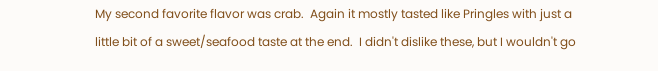My second favorite flavor was crab.  Again it mostly tasted like Pringles with just a little bit of a sweet/seafood taste at the end.  I didn't dislike these, but I wouldn't go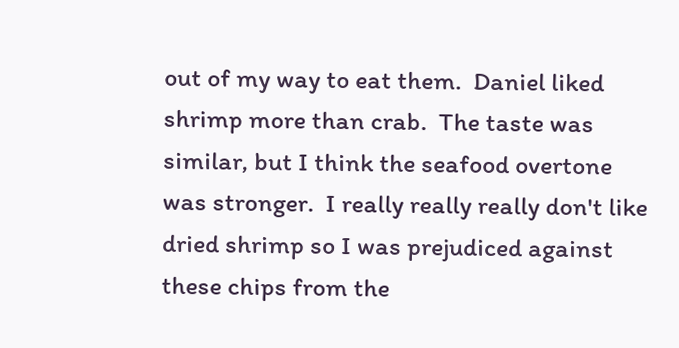out of my way to eat them.  Daniel liked shrimp more than crab.  The taste was similar, but I think the seafood overtone was stronger.  I really really really don't like dried shrimp so I was prejudiced against these chips from the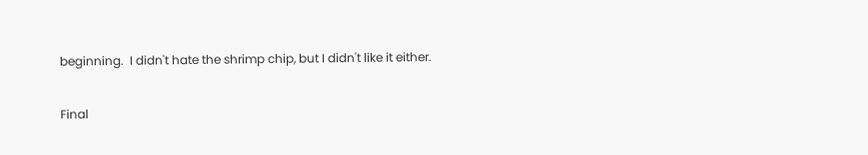beginning.  I didn't hate the shrimp chip, but I didn't like it either.

Final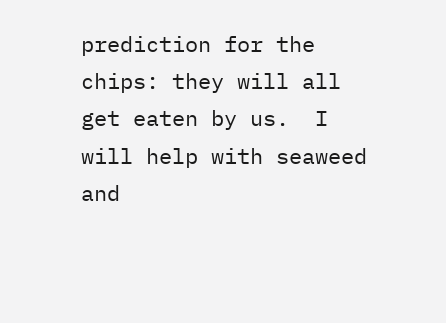prediction for the chips: they will all get eaten by us.  I will help with seaweed and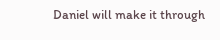Daniel will make it through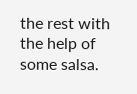the rest with the help of some salsa.